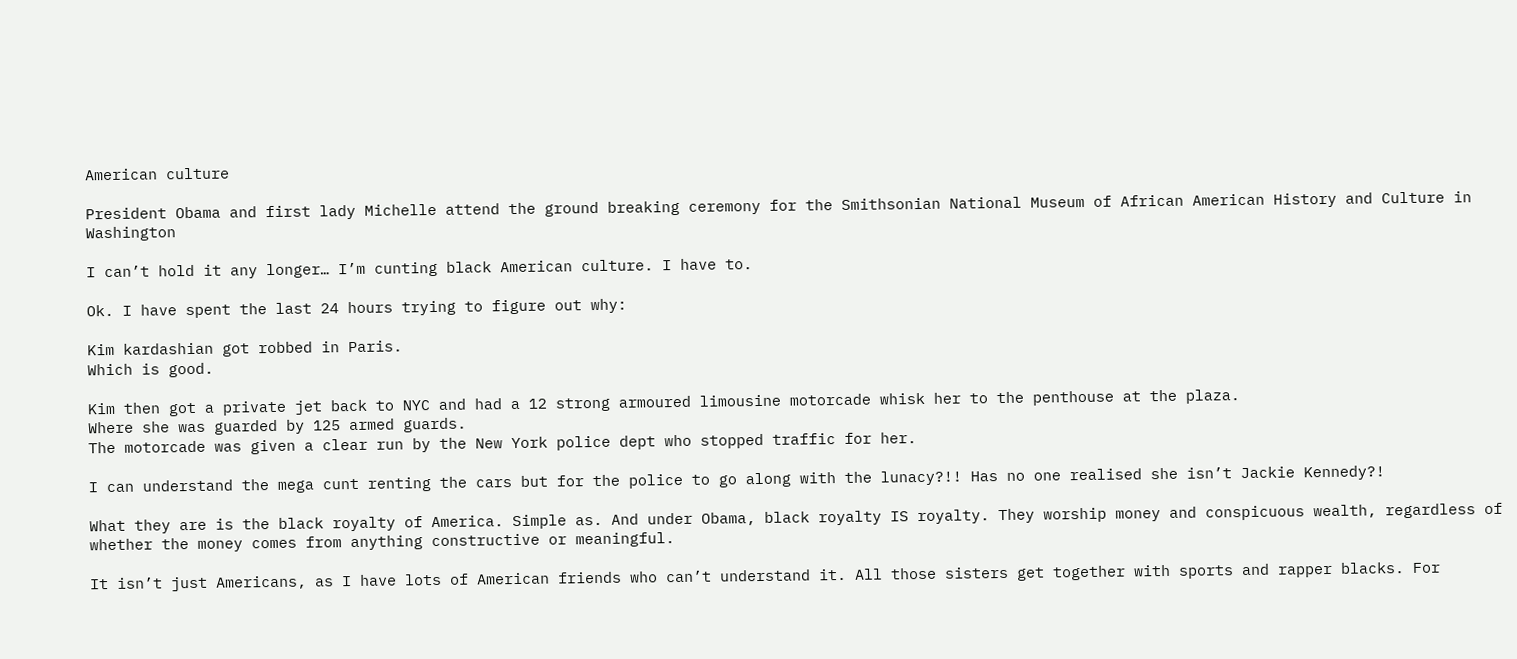American culture

President Obama and first lady Michelle attend the ground breaking ceremony for the Smithsonian National Museum of African American History and Culture in Washington

I can’t hold it any longer… I’m cunting black American culture. I have to.

Ok. I have spent the last 24 hours trying to figure out why:

Kim kardashian got robbed in Paris.
Which is good.

Kim then got a private jet back to NYC and had a 12 strong armoured limousine motorcade whisk her to the penthouse at the plaza.
Where she was guarded by 125 armed guards.
The motorcade was given a clear run by the New York police dept who stopped traffic for her.

I can understand the mega cunt renting the cars but for the police to go along with the lunacy?!! Has no one realised she isn’t Jackie Kennedy?!

What they are is the black royalty of America. Simple as. And under Obama, black royalty IS royalty. They worship money and conspicuous wealth, regardless of whether the money comes from anything constructive or meaningful.

It isn’t just Americans, as I have lots of American friends who can’t understand it. All those sisters get together with sports and rapper blacks. For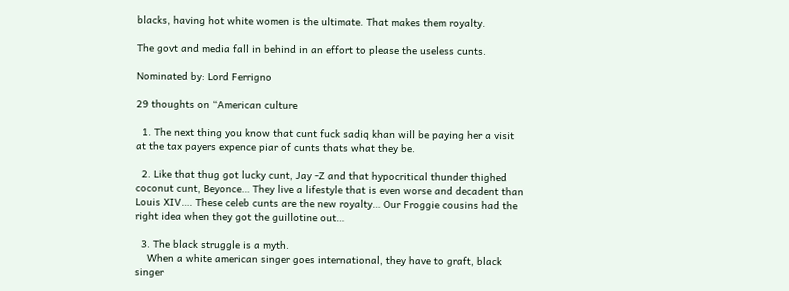blacks, having hot white women is the ultimate. That makes them royalty.

The govt and media fall in behind in an effort to please the useless cunts.

Nominated by: Lord Ferrigno

29 thoughts on “American culture

  1. The next thing you know that cunt fuck sadiq khan will be paying her a visit at the tax payers expence piar of cunts thats what they be.

  2. Like that thug got lucky cunt, Jay -Z and that hypocritical thunder thighed coconut cunt, Beyonce… They live a lifestyle that is even worse and decadent than Louis XIV…. These celeb cunts are the new royalty… Our Froggie cousins had the right idea when they got the guillotine out…

  3. The black struggle is a myth.
    When a white american singer goes international, they have to graft, black singer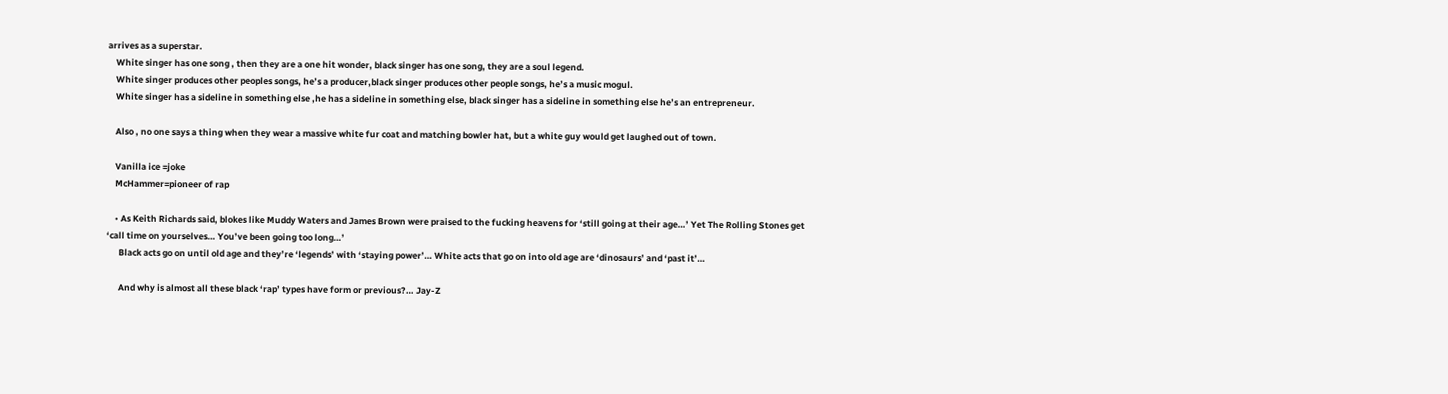arrives as a superstar.
    White singer has one song , then they are a one hit wonder, black singer has one song, they are a soul legend.
    White singer produces other peoples songs, he’s a producer,black singer produces other people songs, he’s a music mogul.
    White singer has a sideline in something else ,he has a sideline in something else, black singer has a sideline in something else he’s an entrepreneur.

    Also , no one says a thing when they wear a massive white fur coat and matching bowler hat, but a white guy would get laughed out of town.

    Vanilla ice =joke
    McHammer=pioneer of rap

    • As Keith Richards said, blokes like Muddy Waters and James Brown were praised to the fucking heavens for ‘still going at their age…’ Yet The Rolling Stones get ‘call time on yourselves… You’ve been going too long…’
      Black acts go on until old age and they’re ‘legends’ with ‘staying power’… White acts that go on into old age are ‘dinosaurs’ and ‘past it’…

      And why is almost all these black ‘rap’ types have form or previous?… Jay-Z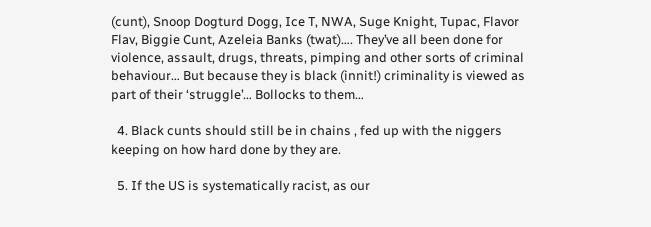(cunt), Snoop Dogturd Dogg, Ice T, NWA, Suge Knight, Tupac, Flavor Flav, Biggie Cunt, Azeleia Banks (twat)…. They’ve all been done for violence, assault, drugs, threats, pimping and other sorts of criminal behaviour… But because they is black (innit!) criminality is viewed as part of their ‘struggle’… Bollocks to them…

  4. Black cunts should still be in chains , fed up with the niggers keeping on how hard done by they are.

  5. If the US is systematically racist, as our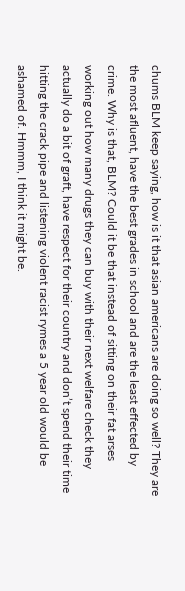chums BLM keep saying, how is it that asian americans are doing so well? They are the most afluent, have the best grades in school and are the least effected by crime. Why is that, BLM? Could it be that instead of sitting on their fat arses working out how many drugs they can buy with their next welfare check they actually do a bit of graft, have respect for their country and don’t spend their time hitting the crack pipe and listening violent racist rymes a 5 year old would be ashamed of. Hmmm, I think it might be.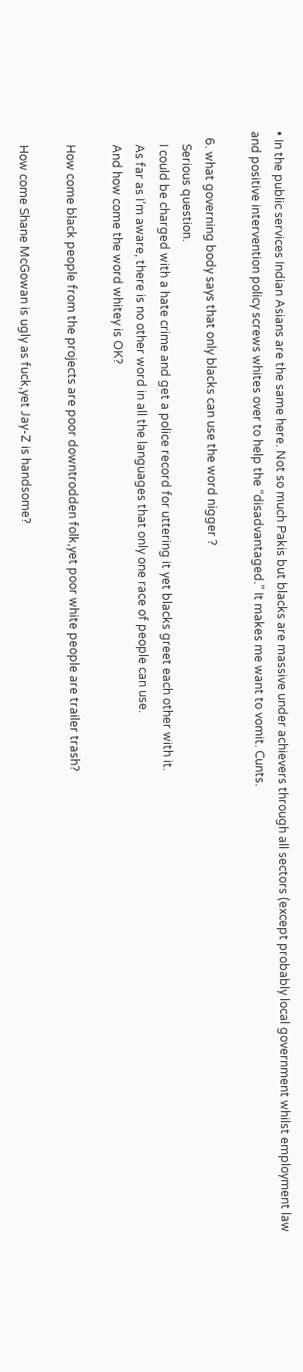• In the public services Indian Asians are the same here. Not so much Pakis but blacks are massive under achievers through all sectors (except probably local government whilst employment law and positive intervention policy screws whites over to help the “disadvantaged.” It makes me want to vomit. Cunts.

  6. what governing body says that only blacks can use the word nigger ?
    Serious question.
    I could be charged with a hate crime and get a police record for uttering it yet blacks greet each other with it.
    As far as I’m aware, there is no other word in all the languages that only one race of people can use.
    And how come the word whitey is OK?

    How come black people from the projects are poor downtrodden folk,yet poor white people are trailer trash?

    How come Shane McGowan is ugly as fuck,yet Jay-Z is handsome?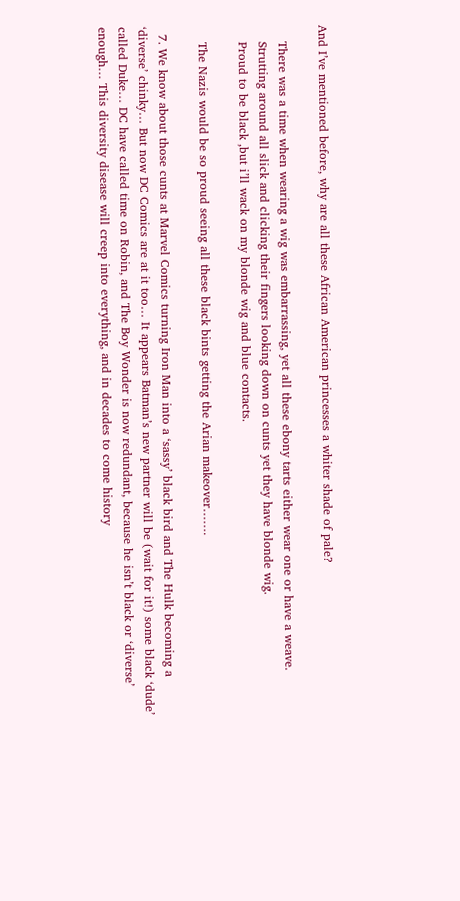And I’ve mentioned before, why are all these African American princesses a whiter shade of pale?

    There was a time when wearing a wig was embarrassing, yet all these ebony tarts either wear one or have a weave.
    Strutting around all slick and clicking their fingers looking down on cunts yet they have blonde wig.
    Proud to be black ,but i’ll wack on my blonde wig and blue contacts.

    The Nazis would be so proud seeing all these black bints getting the Arian makeover…….

  7. We know about those cunts at Marvel Comics turning Iron Man into a ‘sassy’ black bird and The Hulk becoming a ‘diverse’ chinky… But now DC Comics are at it too… It appears Batman’s new partner will be (wait for it!) some black ‘dude’ called Duke… DC have called time on Robin, and The Boy Wonder is now redundant, because he isn’t black or ‘diverse’ enough… This diversity disease will creep into everything, and in decades to come history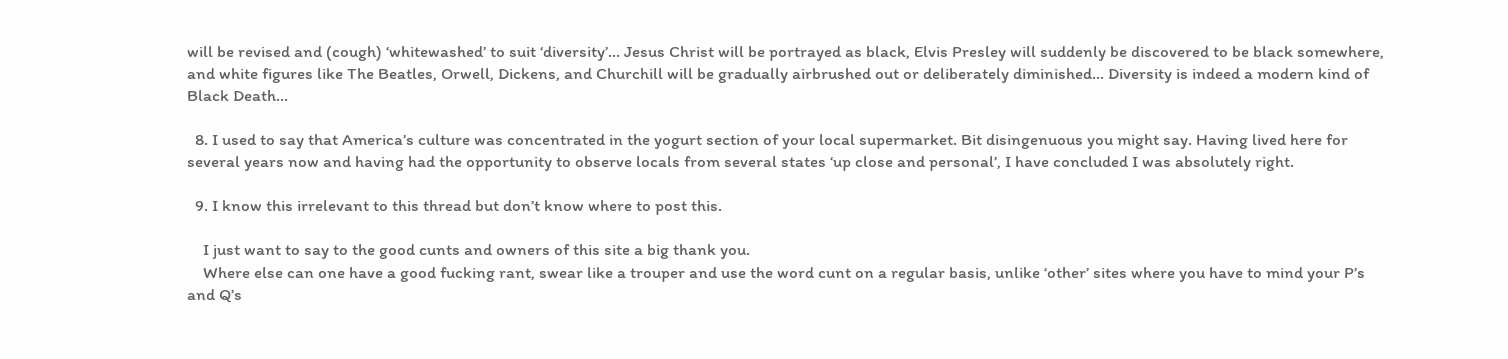will be revised and (cough) ‘whitewashed’ to suit ‘diversity’… Jesus Christ will be portrayed as black, Elvis Presley will suddenly be discovered to be black somewhere, and white figures like The Beatles, Orwell, Dickens, and Churchill will be gradually airbrushed out or deliberately diminished… Diversity is indeed a modern kind of Black Death…

  8. I used to say that America’s culture was concentrated in the yogurt section of your local supermarket. Bit disingenuous you might say. Having lived here for several years now and having had the opportunity to observe locals from several states ‘up close and personal’, I have concluded I was absolutely right.

  9. I know this irrelevant to this thread but don’t know where to post this.

    I just want to say to the good cunts and owners of this site a big thank you.
    Where else can one have a good fucking rant, swear like a trouper and use the word cunt on a regular basis, unlike ‘other’ sites where you have to mind your P’s and Q’s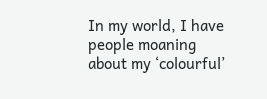In my world, I have people moaning about my ‘colourful’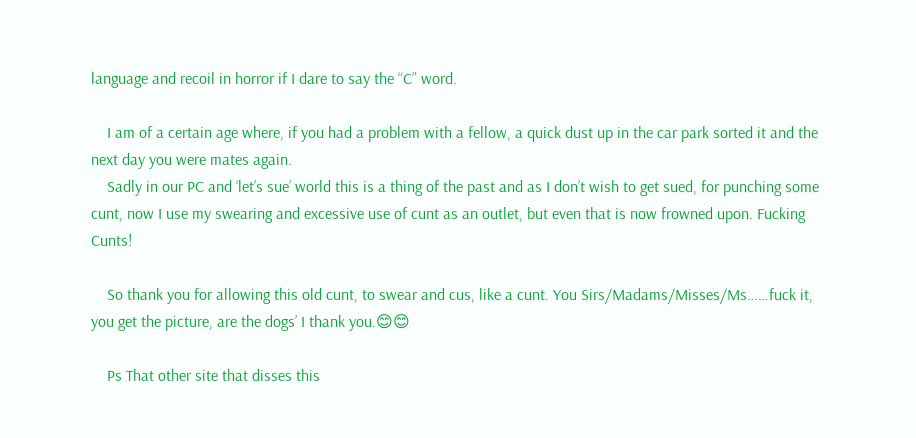language and recoil in horror if I dare to say the “C” word.

    I am of a certain age where, if you had a problem with a fellow, a quick dust up in the car park sorted it and the next day you were mates again.
    Sadly in our PC and ‘let’s sue’ world this is a thing of the past and as I don’t wish to get sued, for punching some cunt, now I use my swearing and excessive use of cunt as an outlet, but even that is now frowned upon. Fucking Cunts!

    So thank you for allowing this old cunt, to swear and cus, like a cunt. You Sirs/Madams/Misses/Ms……fuck it, you get the picture, are the dogs’ I thank you.😊😊

    Ps That other site that disses this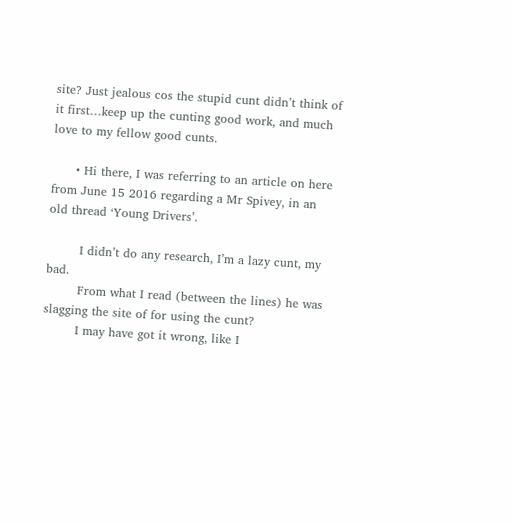site? Just jealous cos the stupid cunt didn’t think of it first…keep up the cunting good work, and much love to my fellow good cunts.

      • Hi there, I was referring to an article on here from June 15 2016 regarding a Mr Spivey, in an old thread ‘Young Drivers’.

        I didn’t do any research, I’m a lazy cunt, my bad.
        From what I read (between the lines) he was slagging the site of for using the cunt?
        I may have got it wrong, like I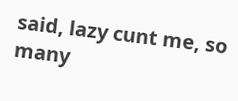said, lazy cunt me, so many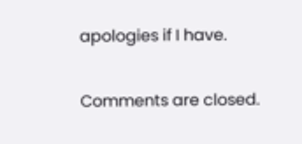apologies if I have.

Comments are closed.